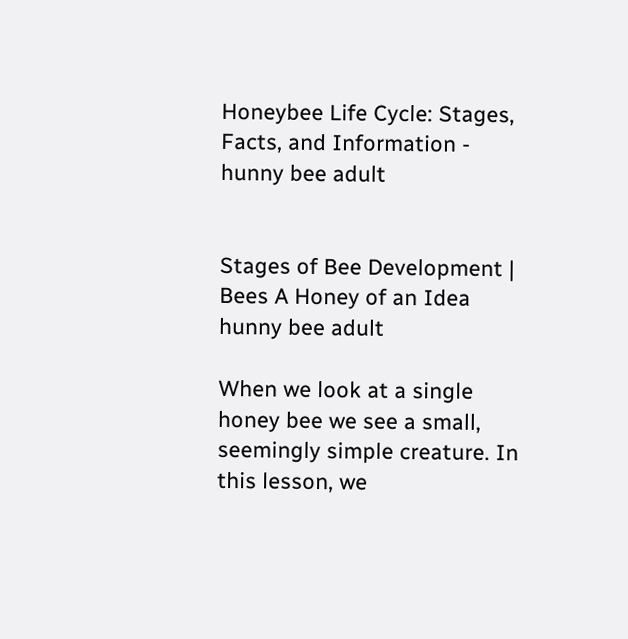Honeybee Life Cycle: Stages, Facts, and Information - hunny bee adult


Stages of Bee Development | Bees A Honey of an Idea hunny bee adult

When we look at a single honey bee we see a small, seemingly simple creature. In this lesson, we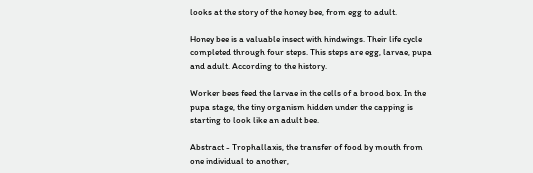looks at the story of the honey bee, from egg to adult.

Honey bee is a valuable insect with hindwings. Their life cycle completed through four steps. This steps are egg, larvae, pupa and adult. According to the history.

Worker bees feed the larvae in the cells of a brood box. In the pupa stage, the tiny organism hidden under the capping is starting to look like an adult bee.

Abstract - Trophallaxis, the transfer of food by mouth from one individual to another,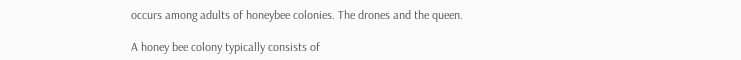occurs among adults of honeybee colonies. The drones and the queen.

A honey bee colony typically consists of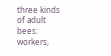three kinds of adult bees: workers,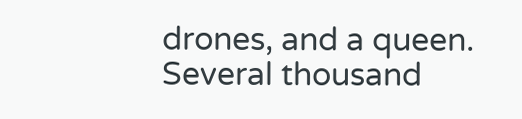drones, and a queen. Several thousand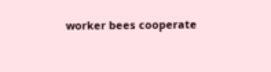worker bees cooperate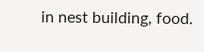in nest building, food.